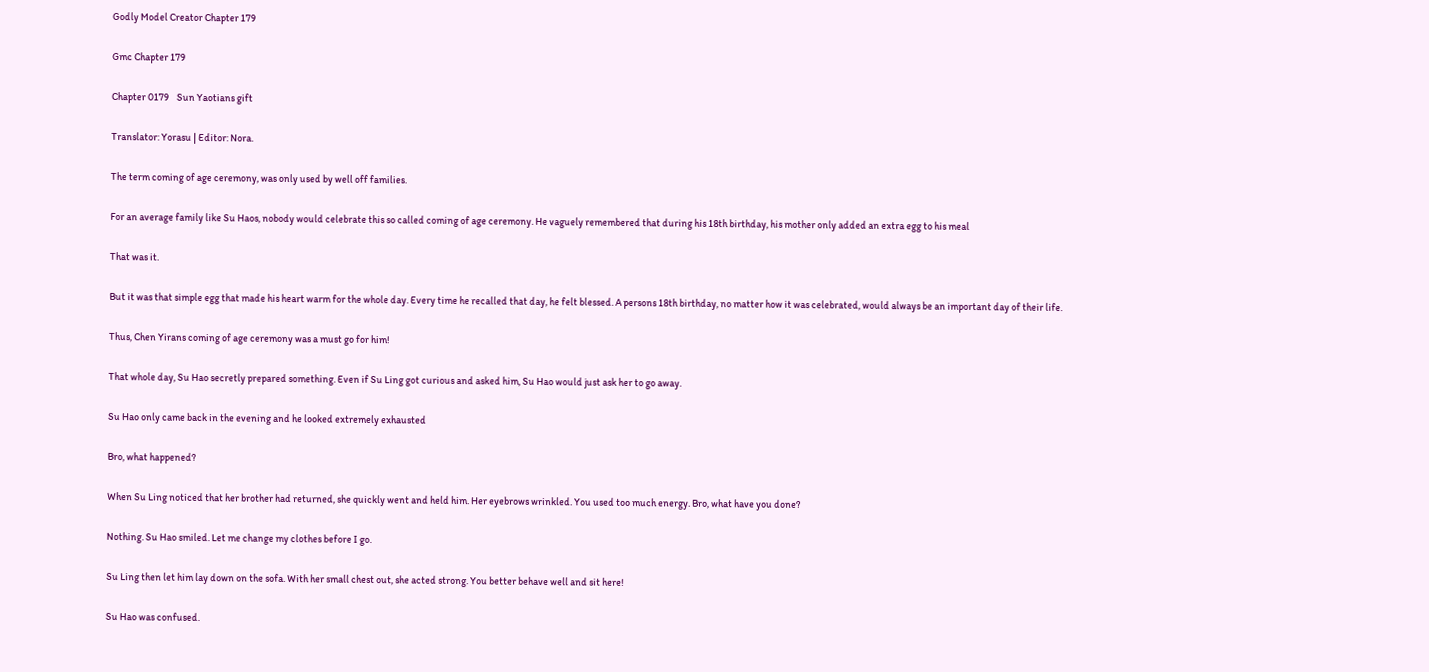Godly Model Creator Chapter 179

Gmc Chapter 179

Chapter 0179    Sun Yaotians gift

Translator: Yorasu | Editor: Nora.

The term coming of age ceremony, was only used by well off families.

For an average family like Su Haos, nobody would celebrate this so called coming of age ceremony. He vaguely remembered that during his 18th birthday, his mother only added an extra egg to his meal

That was it.

But it was that simple egg that made his heart warm for the whole day. Every time he recalled that day, he felt blessed. A persons 18th birthday, no matter how it was celebrated, would always be an important day of their life.

Thus, Chen Yirans coming of age ceremony was a must go for him!

That whole day, Su Hao secretly prepared something. Even if Su Ling got curious and asked him, Su Hao would just ask her to go away.

Su Hao only came back in the evening and he looked extremely exhausted

Bro, what happened?

When Su Ling noticed that her brother had returned, she quickly went and held him. Her eyebrows wrinkled. You used too much energy. Bro, what have you done?

Nothing. Su Hao smiled. Let me change my clothes before I go.

Su Ling then let him lay down on the sofa. With her small chest out, she acted strong. You better behave well and sit here!

Su Hao was confused.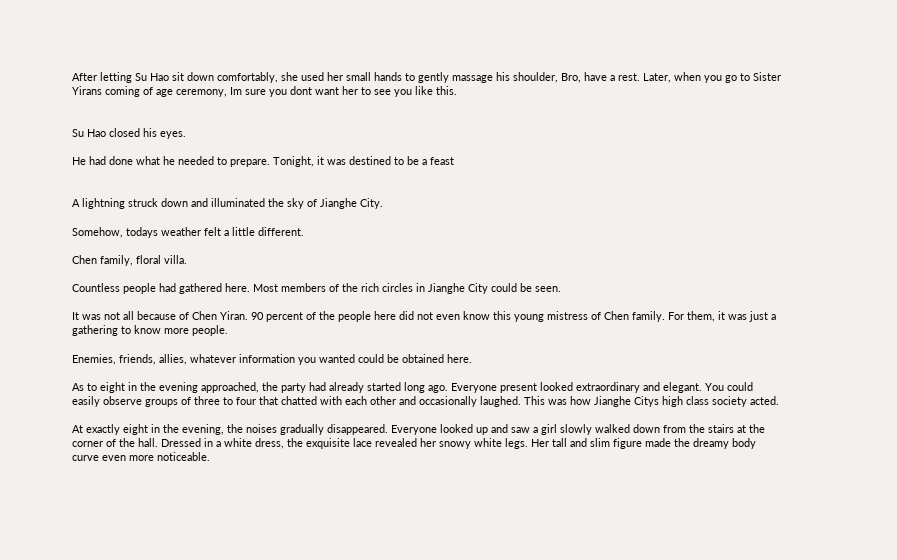After letting Su Hao sit down comfortably, she used her small hands to gently massage his shoulder, Bro, have a rest. Later, when you go to Sister Yirans coming of age ceremony, Im sure you dont want her to see you like this.


Su Hao closed his eyes.

He had done what he needed to prepare. Tonight, it was destined to be a feast


A lightning struck down and illuminated the sky of Jianghe City.

Somehow, todays weather felt a little different.

Chen family, floral villa.

Countless people had gathered here. Most members of the rich circles in Jianghe City could be seen.

It was not all because of Chen Yiran. 90 percent of the people here did not even know this young mistress of Chen family. For them, it was just a gathering to know more people.

Enemies, friends, allies, whatever information you wanted could be obtained here.

As to eight in the evening approached, the party had already started long ago. Everyone present looked extraordinary and elegant. You could easily observe groups of three to four that chatted with each other and occasionally laughed. This was how Jianghe Citys high class society acted.

At exactly eight in the evening, the noises gradually disappeared. Everyone looked up and saw a girl slowly walked down from the stairs at the corner of the hall. Dressed in a white dress, the exquisite lace revealed her snowy white legs. Her tall and slim figure made the dreamy body curve even more noticeable.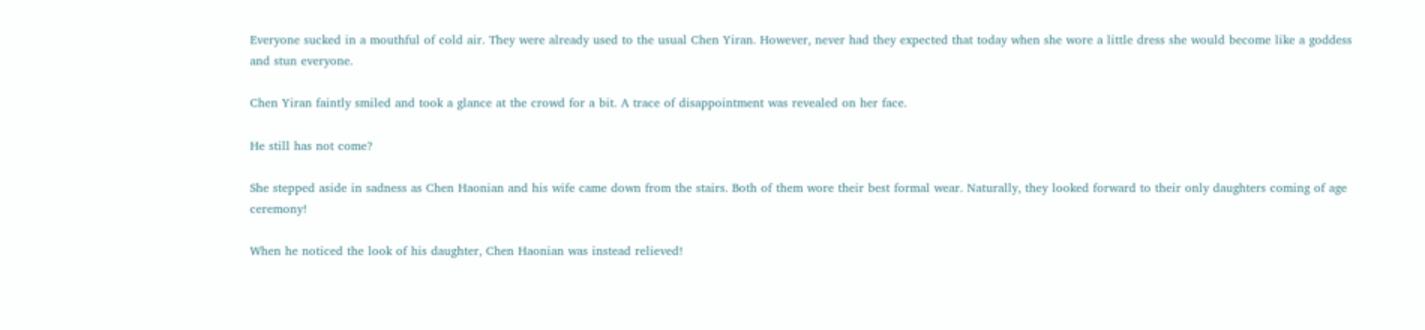Everyone sucked in a mouthful of cold air. They were already used to the usual Chen Yiran. However, never had they expected that today when she wore a little dress she would become like a goddess and stun everyone.

Chen Yiran faintly smiled and took a glance at the crowd for a bit. A trace of disappointment was revealed on her face.

He still has not come?

She stepped aside in sadness as Chen Haonian and his wife came down from the stairs. Both of them wore their best formal wear. Naturally, they looked forward to their only daughters coming of age ceremony!

When he noticed the look of his daughter, Chen Haonian was instead relieved!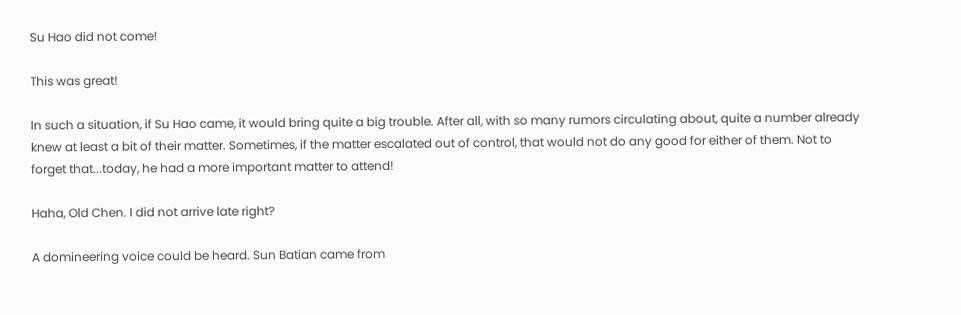Su Hao did not come!

This was great!

In such a situation, if Su Hao came, it would bring quite a big trouble. After all, with so many rumors circulating about, quite a number already knew at least a bit of their matter. Sometimes, if the matter escalated out of control, that would not do any good for either of them. Not to forget that...today, he had a more important matter to attend!

Haha, Old Chen. I did not arrive late right?

A domineering voice could be heard. Sun Batian came from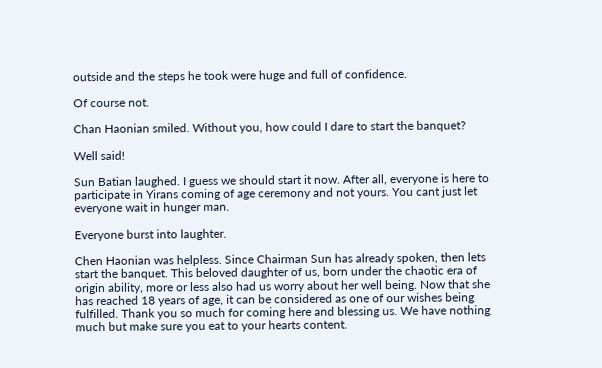outside and the steps he took were huge and full of confidence.

Of course not.

Chan Haonian smiled. Without you, how could I dare to start the banquet?

Well said!

Sun Batian laughed. I guess we should start it now. After all, everyone is here to participate in Yirans coming of age ceremony and not yours. You cant just let everyone wait in hunger man.

Everyone burst into laughter.

Chen Haonian was helpless. Since Chairman Sun has already spoken, then lets start the banquet. This beloved daughter of us, born under the chaotic era of origin ability, more or less also had us worry about her well being. Now that she has reached 18 years of age, it can be considered as one of our wishes being fulfilled. Thank you so much for coming here and blessing us. We have nothing much but make sure you eat to your hearts content.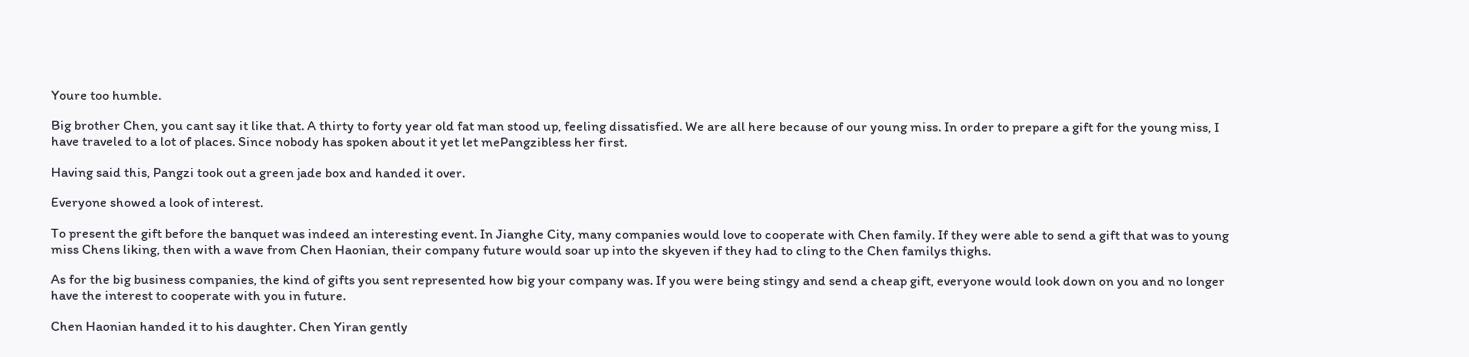Youre too humble.

Big brother Chen, you cant say it like that. A thirty to forty year old fat man stood up, feeling dissatisfied. We are all here because of our young miss. In order to prepare a gift for the young miss, I have traveled to a lot of places. Since nobody has spoken about it yet let mePangzibless her first.

Having said this, Pangzi took out a green jade box and handed it over.

Everyone showed a look of interest.

To present the gift before the banquet was indeed an interesting event. In Jianghe City, many companies would love to cooperate with Chen family. If they were able to send a gift that was to young miss Chens liking, then with a wave from Chen Haonian, their company future would soar up into the skyeven if they had to cling to the Chen familys thighs.

As for the big business companies, the kind of gifts you sent represented how big your company was. If you were being stingy and send a cheap gift, everyone would look down on you and no longer have the interest to cooperate with you in future.

Chen Haonian handed it to his daughter. Chen Yiran gently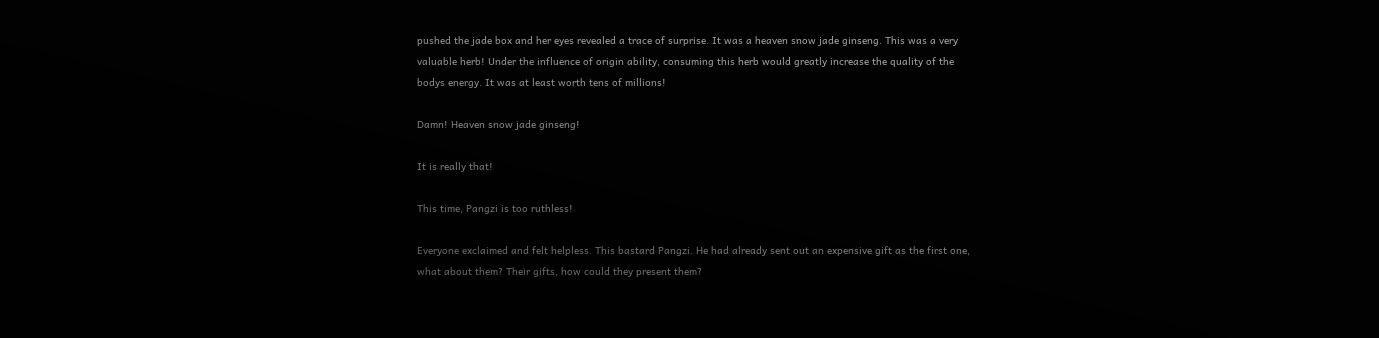pushed the jade box and her eyes revealed a trace of surprise. It was a heaven snow jade ginseng. This was a very valuable herb! Under the influence of origin ability, consuming this herb would greatly increase the quality of the bodys energy. It was at least worth tens of millions!

Damn! Heaven snow jade ginseng!

It is really that!

This time, Pangzi is too ruthless!

Everyone exclaimed and felt helpless. This bastard Pangzi. He had already sent out an expensive gift as the first one, what about them? Their gifts, how could they present them?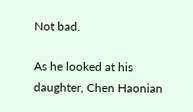Not bad.

As he looked at his daughter, Chen Haonian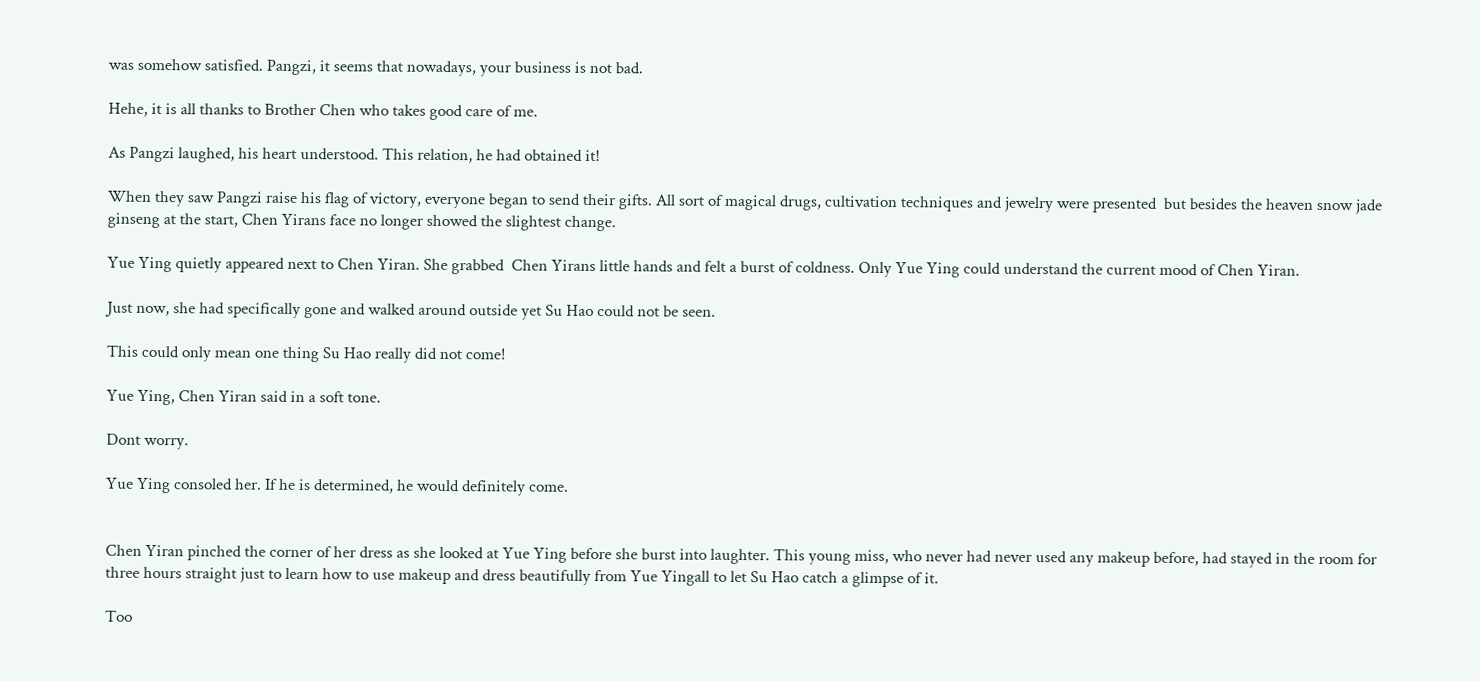was somehow satisfied. Pangzi, it seems that nowadays, your business is not bad.

Hehe, it is all thanks to Brother Chen who takes good care of me.

As Pangzi laughed, his heart understood. This relation, he had obtained it!

When they saw Pangzi raise his flag of victory, everyone began to send their gifts. All sort of magical drugs, cultivation techniques and jewelry were presented  but besides the heaven snow jade ginseng at the start, Chen Yirans face no longer showed the slightest change.

Yue Ying quietly appeared next to Chen Yiran. She grabbed  Chen Yirans little hands and felt a burst of coldness. Only Yue Ying could understand the current mood of Chen Yiran.

Just now, she had specifically gone and walked around outside yet Su Hao could not be seen.

This could only mean one thing Su Hao really did not come!

Yue Ying, Chen Yiran said in a soft tone.

Dont worry.

Yue Ying consoled her. If he is determined, he would definitely come.


Chen Yiran pinched the corner of her dress as she looked at Yue Ying before she burst into laughter. This young miss, who never had never used any makeup before, had stayed in the room for three hours straight just to learn how to use makeup and dress beautifully from Yue Yingall to let Su Hao catch a glimpse of it.

Too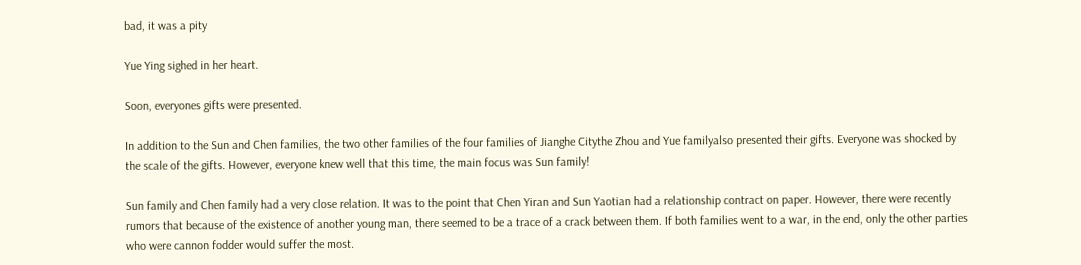bad, it was a pity

Yue Ying sighed in her heart.

Soon, everyones gifts were presented.

In addition to the Sun and Chen families, the two other families of the four families of Jianghe Citythe Zhou and Yue familyalso presented their gifts. Everyone was shocked by the scale of the gifts. However, everyone knew well that this time, the main focus was Sun family!

Sun family and Chen family had a very close relation. It was to the point that Chen Yiran and Sun Yaotian had a relationship contract on paper. However, there were recently rumors that because of the existence of another young man, there seemed to be a trace of a crack between them. If both families went to a war, in the end, only the other parties who were cannon fodder would suffer the most.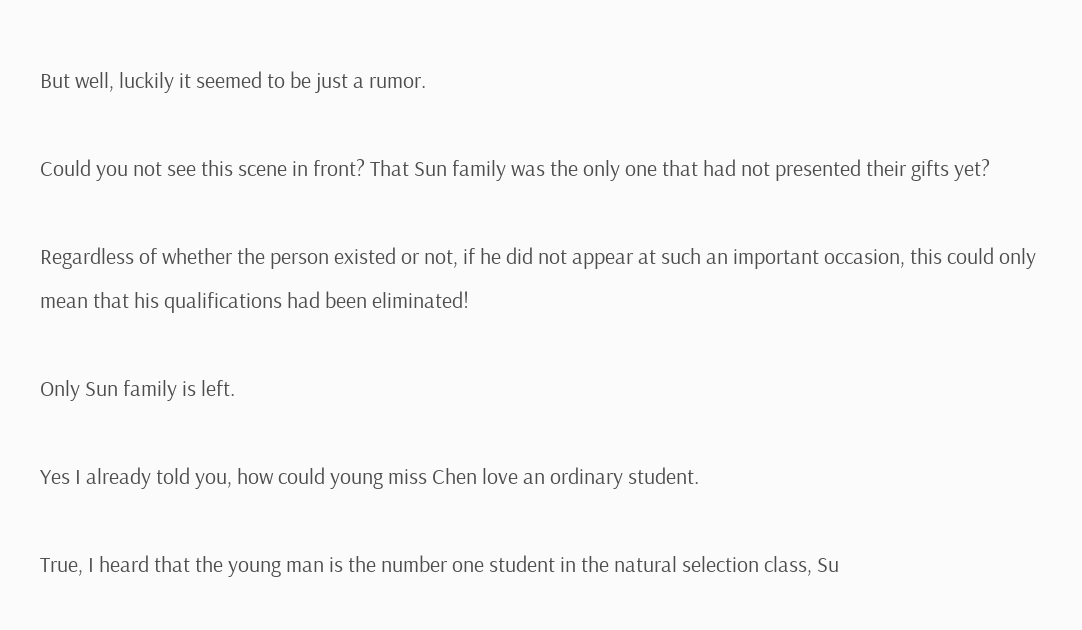But well, luckily it seemed to be just a rumor.

Could you not see this scene in front? That Sun family was the only one that had not presented their gifts yet?

Regardless of whether the person existed or not, if he did not appear at such an important occasion, this could only mean that his qualifications had been eliminated!

Only Sun family is left.

Yes I already told you, how could young miss Chen love an ordinary student.

True, I heard that the young man is the number one student in the natural selection class, Su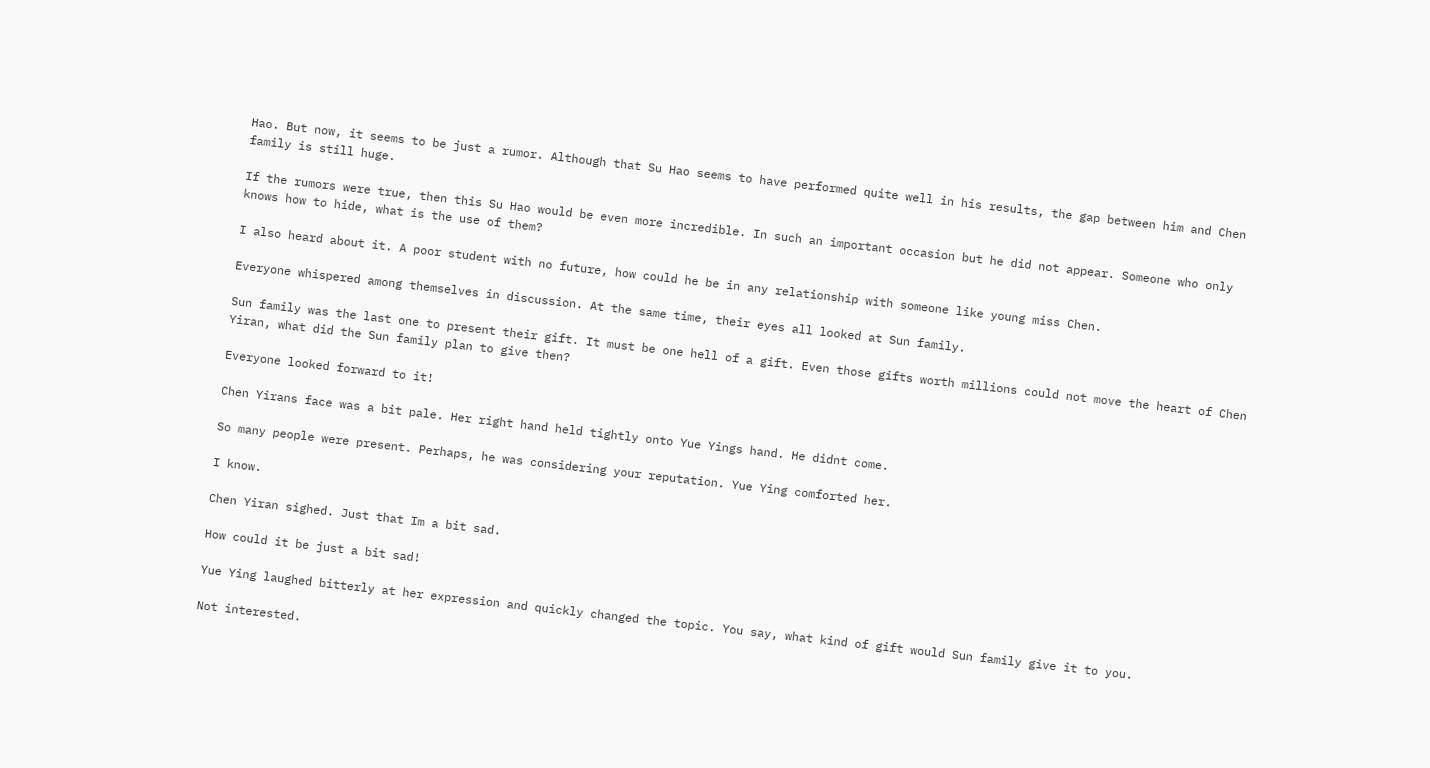Hao. But now, it seems to be just a rumor. Although that Su Hao seems to have performed quite well in his results, the gap between him and Chen family is still huge.

If the rumors were true, then this Su Hao would be even more incredible. In such an important occasion but he did not appear. Someone who only knows how to hide, what is the use of them?

I also heard about it. A poor student with no future, how could he be in any relationship with someone like young miss Chen.

Everyone whispered among themselves in discussion. At the same time, their eyes all looked at Sun family.

Sun family was the last one to present their gift. It must be one hell of a gift. Even those gifts worth millions could not move the heart of Chen Yiran, what did the Sun family plan to give then?

Everyone looked forward to it!

Chen Yirans face was a bit pale. Her right hand held tightly onto Yue Yings hand. He didnt come.

So many people were present. Perhaps, he was considering your reputation. Yue Ying comforted her.

I know.

Chen Yiran sighed. Just that Im a bit sad.

How could it be just a bit sad!

Yue Ying laughed bitterly at her expression and quickly changed the topic. You say, what kind of gift would Sun family give it to you.

Not interested.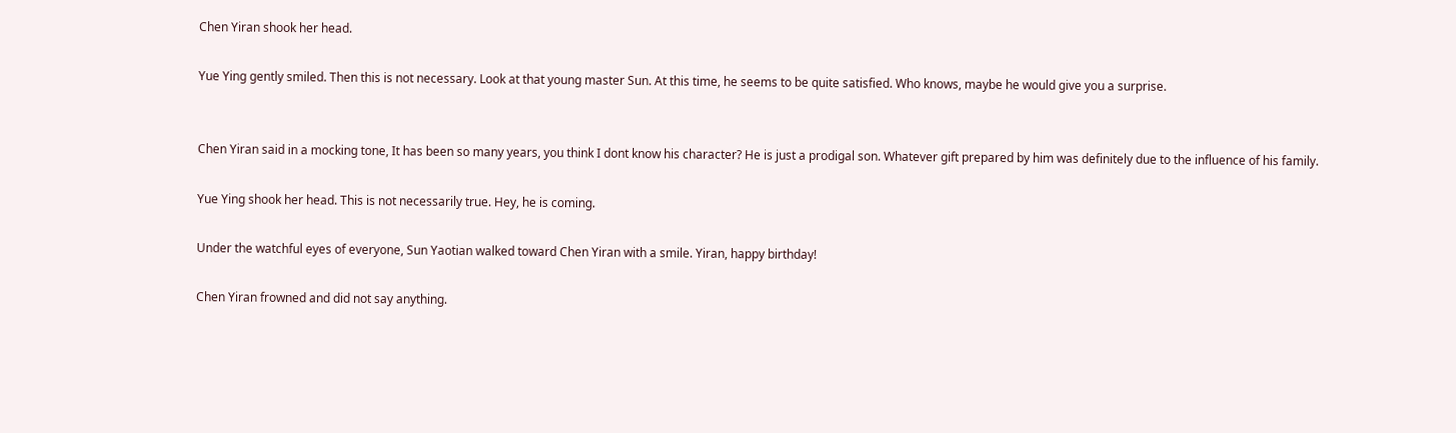Chen Yiran shook her head.

Yue Ying gently smiled. Then this is not necessary. Look at that young master Sun. At this time, he seems to be quite satisfied. Who knows, maybe he would give you a surprise.


Chen Yiran said in a mocking tone, It has been so many years, you think I dont know his character? He is just a prodigal son. Whatever gift prepared by him was definitely due to the influence of his family.

Yue Ying shook her head. This is not necessarily true. Hey, he is coming.

Under the watchful eyes of everyone, Sun Yaotian walked toward Chen Yiran with a smile. Yiran, happy birthday!

Chen Yiran frowned and did not say anything.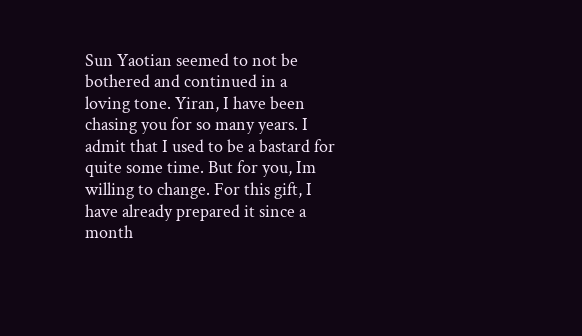Sun Yaotian seemed to not be bothered and continued in a loving tone. Yiran, I have been chasing you for so many years. I admit that I used to be a bastard for quite some time. But for you, Im willing to change. For this gift, I have already prepared it since a month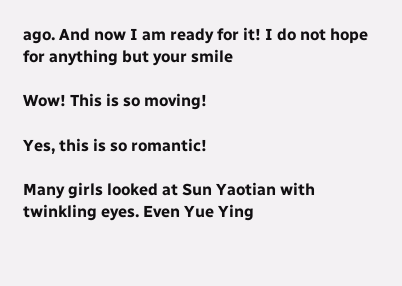ago. And now I am ready for it! I do not hope for anything but your smile

Wow! This is so moving!

Yes, this is so romantic!

Many girls looked at Sun Yaotian with twinkling eyes. Even Yue Ying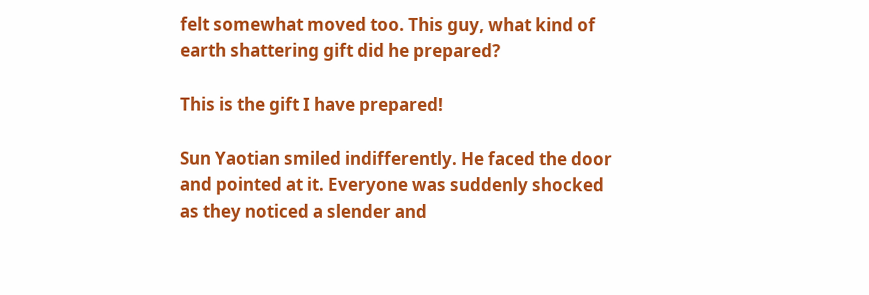felt somewhat moved too. This guy, what kind of earth shattering gift did he prepared?

This is the gift I have prepared!

Sun Yaotian smiled indifferently. He faced the door and pointed at it. Everyone was suddenly shocked as they noticed a slender and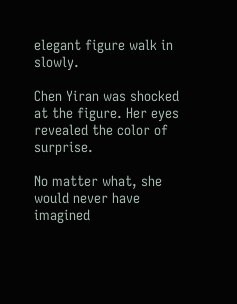elegant figure walk in slowly.

Chen Yiran was shocked at the figure. Her eyes revealed the color of surprise.

No matter what, she would never have imagined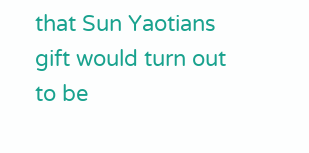that Sun Yaotians gift would turn out to be